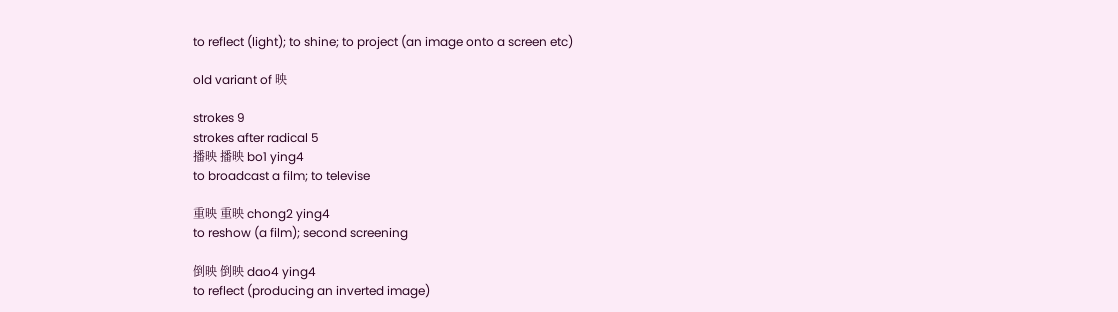to reflect (light); to shine; to project (an image onto a screen etc)

old variant of 映

strokes 9
strokes after radical 5
播映 播映 bo1 ying4
to broadcast a film; to televise

重映 重映 chong2 ying4
to reshow (a film); second screening

倒映 倒映 dao4 ying4
to reflect (producing an inverted image)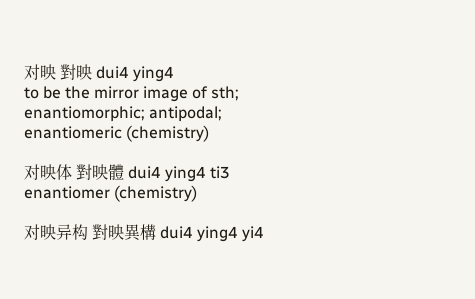对映 對映 dui4 ying4
to be the mirror image of sth; enantiomorphic; antipodal; enantiomeric (chemistry)

对映体 對映體 dui4 ying4 ti3
enantiomer (chemistry)

对映异构 對映異構 dui4 ying4 yi4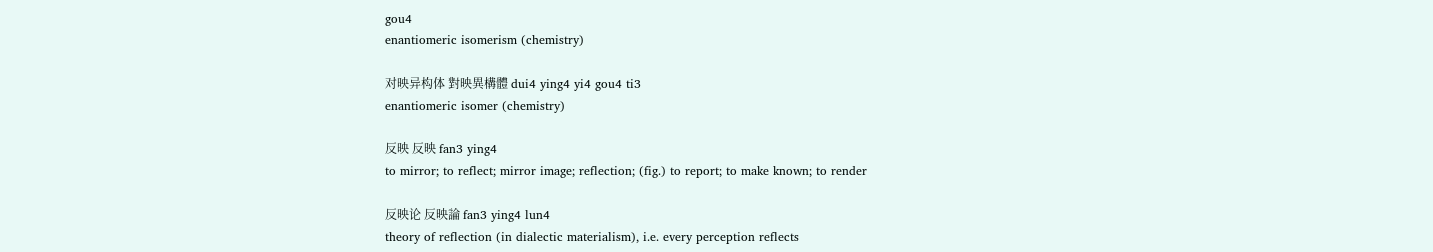gou4
enantiomeric isomerism (chemistry)

对映异构体 對映異構體 dui4 ying4 yi4 gou4 ti3
enantiomeric isomer (chemistry)

反映 反映 fan3 ying4
to mirror; to reflect; mirror image; reflection; (fig.) to report; to make known; to render

反映论 反映論 fan3 ying4 lun4
theory of reflection (in dialectic materialism), i.e. every perception reflects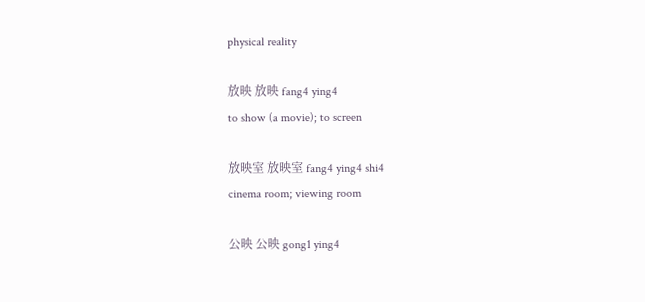physical reality

放映 放映 fang4 ying4
to show (a movie); to screen

放映室 放映室 fang4 ying4 shi4
cinema room; viewing room

公映 公映 gong1 ying4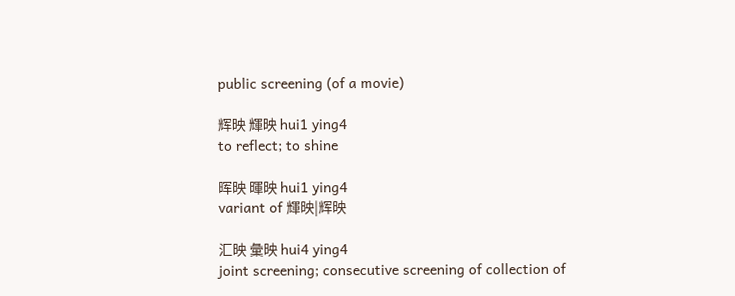public screening (of a movie)

辉映 輝映 hui1 ying4
to reflect; to shine

晖映 暉映 hui1 ying4
variant of 輝映|辉映

汇映 彙映 hui4 ying4
joint screening; consecutive screening of collection of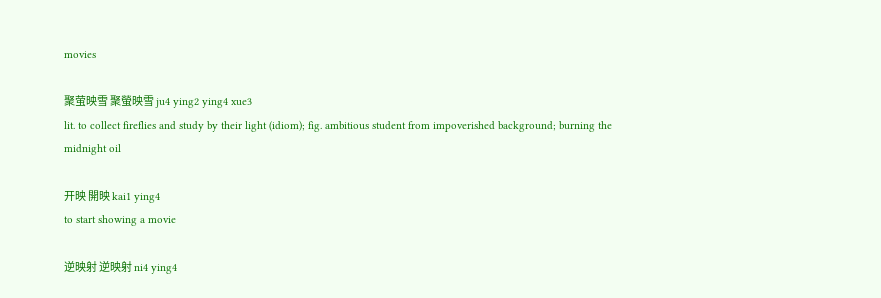movies

聚萤映雪 聚螢映雪 ju4 ying2 ying4 xue3
lit. to collect fireflies and study by their light (idiom); fig. ambitious student from impoverished background; burning the midnight oil

开映 開映 kai1 ying4
to start showing a movie

逆映射 逆映射 ni4 ying4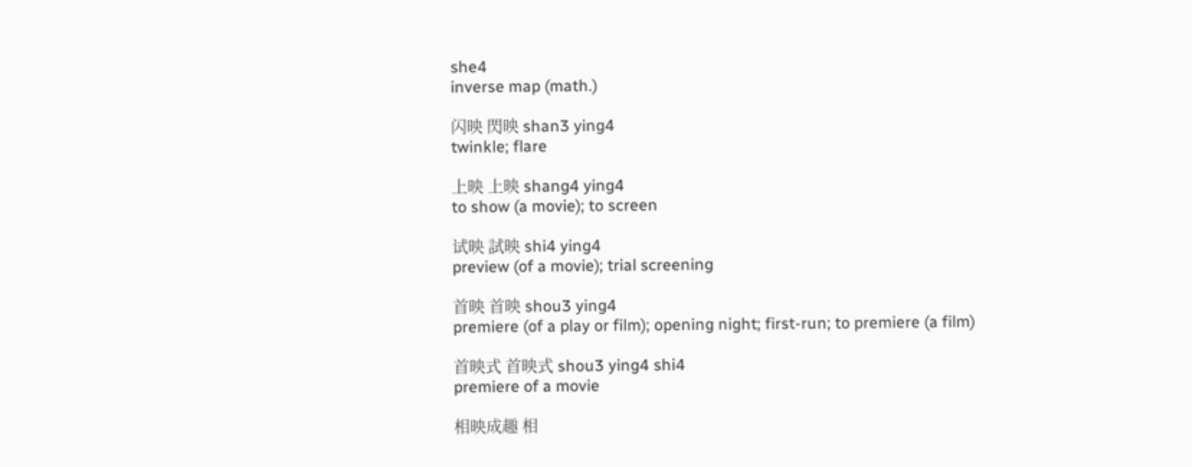she4
inverse map (math.)

闪映 閃映 shan3 ying4
twinkle; flare

上映 上映 shang4 ying4
to show (a movie); to screen

试映 試映 shi4 ying4
preview (of a movie); trial screening

首映 首映 shou3 ying4
premiere (of a play or film); opening night; first-run; to premiere (a film)

首映式 首映式 shou3 ying4 shi4
premiere of a movie

相映成趣 相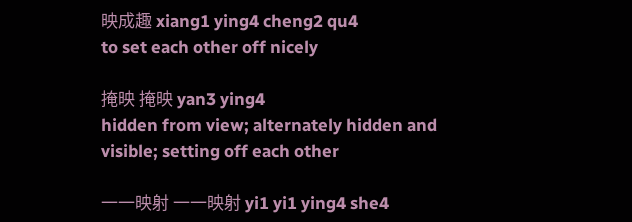映成趣 xiang1 ying4 cheng2 qu4
to set each other off nicely

掩映 掩映 yan3 ying4
hidden from view; alternately hidden and visible; setting off each other

一一映射 一一映射 yi1 yi1 ying4 she4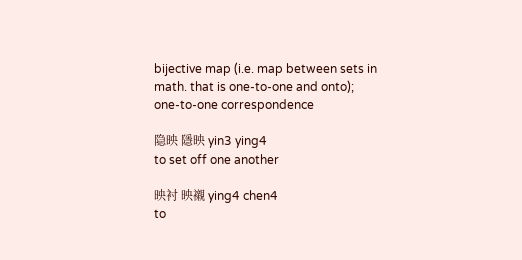bijective map (i.e. map between sets in math. that is one-to-one and onto); one-to-one correspondence

隐映 隱映 yin3 ying4
to set off one another

映衬 映襯 ying4 chen4
to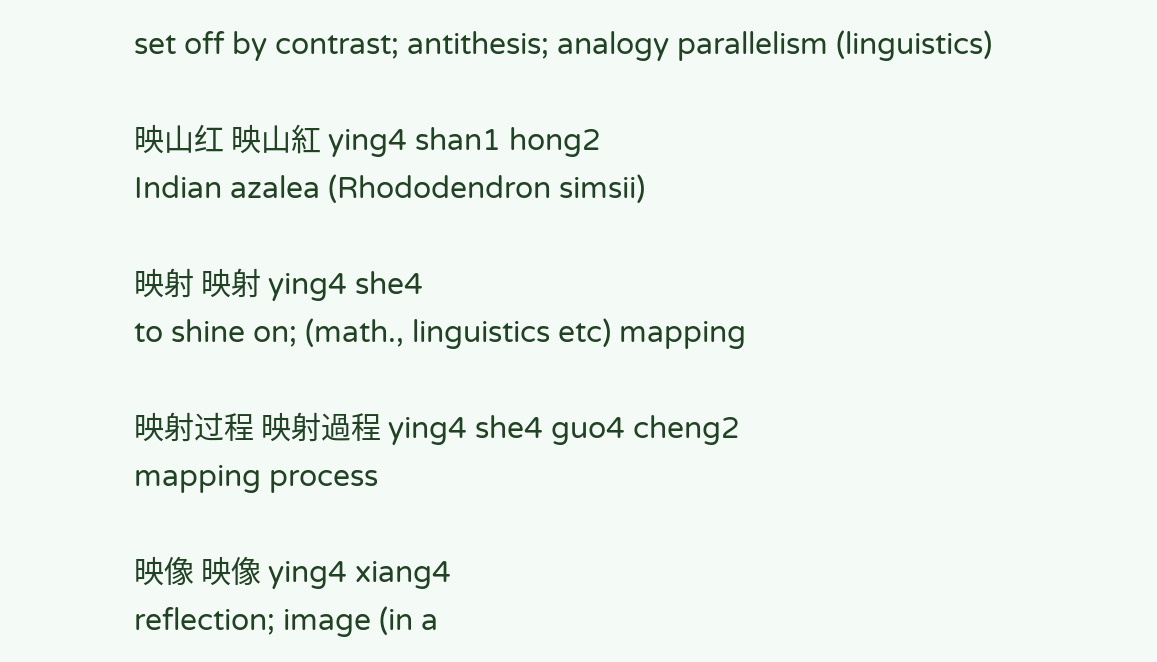set off by contrast; antithesis; analogy parallelism (linguistics)

映山红 映山紅 ying4 shan1 hong2
Indian azalea (Rhododendron simsii)

映射 映射 ying4 she4
to shine on; (math., linguistics etc) mapping

映射过程 映射過程 ying4 she4 guo4 cheng2
mapping process

映像 映像 ying4 xiang4
reflection; image (in a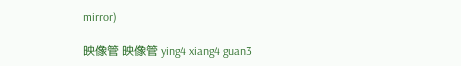mirror)

映像管 映像管 ying4 xiang4 guan3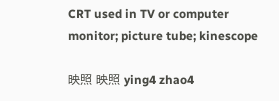CRT used in TV or computer monitor; picture tube; kinescope

映照 映照 ying4 zhao4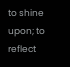to shine upon; to reflect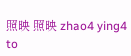照映 照映 zhao4 ying4
to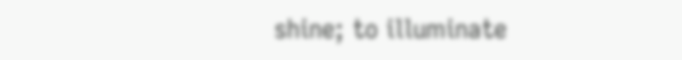shine; to illuminate